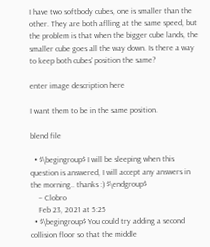I have two softbody cubes, one is smaller than the other. They are both aflling at the same speed, but the problem is that when the bigger cube lands, the smaller cube goes all the way down. Is there a way to keep both cubes' position the same?

enter image description here

I want them to be in the same position.

blend file

  • $\begingroup$ I will be sleeping when this question is answered, I will accept any answers in the morning.. thanks :) $\endgroup$
    – Clobro
    Feb 23, 2021 at 5:25
  • $\begingroup$ You could try adding a second collision floor so that the middle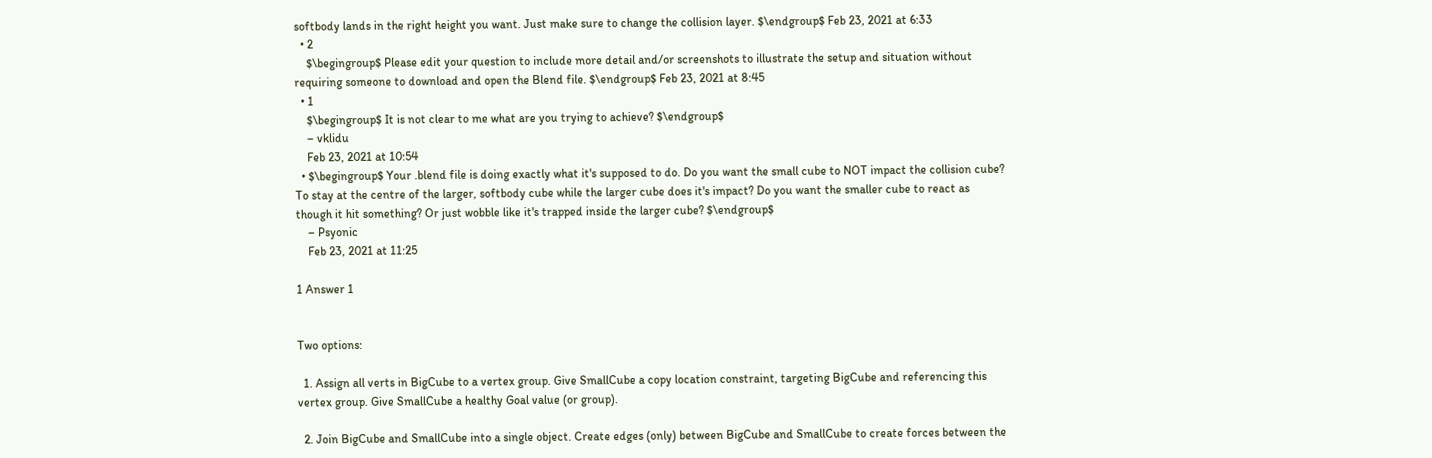softbody lands in the right height you want. Just make sure to change the collision layer. $\endgroup$ Feb 23, 2021 at 6:33
  • 2
    $\begingroup$ Please edit your question to include more detail and/or screenshots to illustrate the setup and situation without requiring someone to download and open the Blend file. $\endgroup$ Feb 23, 2021 at 8:45
  • 1
    $\begingroup$ It is not clear to me what are you trying to achieve? $\endgroup$
    – vklidu
    Feb 23, 2021 at 10:54
  • $\begingroup$ Your .blend file is doing exactly what it's supposed to do. Do you want the small cube to NOT impact the collision cube? To stay at the centre of the larger, softbody cube while the larger cube does it's impact? Do you want the smaller cube to react as though it hit something? Or just wobble like it's trapped inside the larger cube? $\endgroup$
    – Psyonic
    Feb 23, 2021 at 11:25

1 Answer 1


Two options:

  1. Assign all verts in BigCube to a vertex group. Give SmallCube a copy location constraint, targeting BigCube and referencing this vertex group. Give SmallCube a healthy Goal value (or group).

  2. Join BigCube and SmallCube into a single object. Create edges (only) between BigCube and SmallCube to create forces between the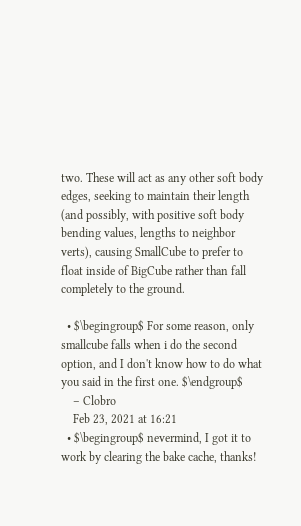two. These will act as any other soft body edges, seeking to maintain their length (and possibly, with positive soft body bending values, lengths to neighbor verts), causing SmallCube to prefer to float inside of BigCube rather than fall completely to the ground.

  • $\begingroup$ For some reason, only smallcube falls when i do the second option, and I don't know how to do what you said in the first one. $\endgroup$
    – Clobro
    Feb 23, 2021 at 16:21
  • $\begingroup$ nevermind, I got it to work by clearing the bake cache, thanks!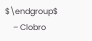$\endgroup$
    – Clobro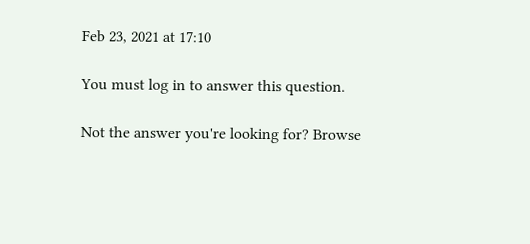Feb 23, 2021 at 17:10

You must log in to answer this question.

Not the answer you're looking for? Browse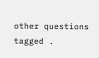other questions tagged .